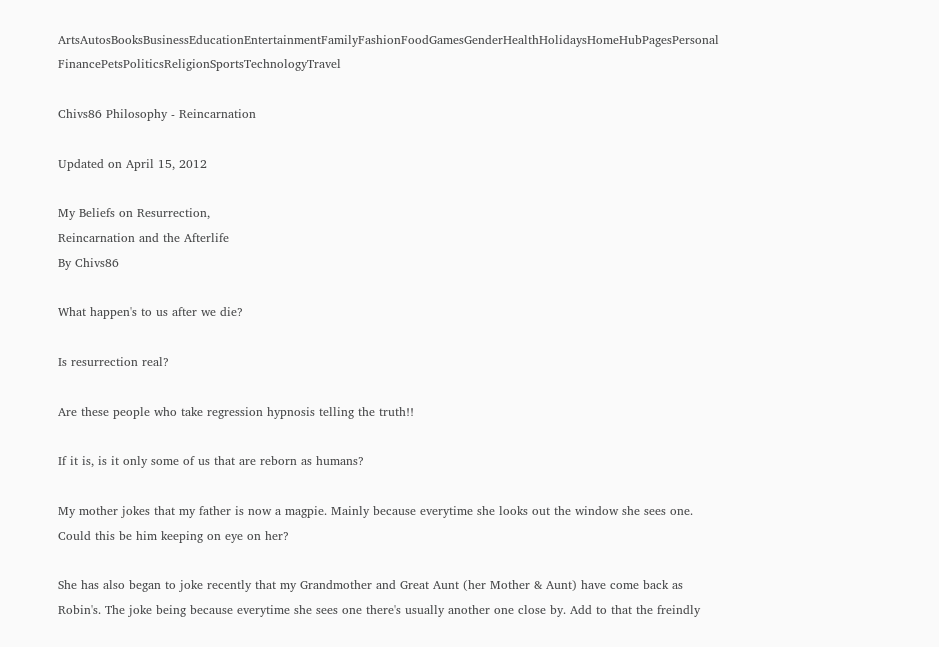ArtsAutosBooksBusinessEducationEntertainmentFamilyFashionFoodGamesGenderHealthHolidaysHomeHubPagesPersonal FinancePetsPoliticsReligionSportsTechnologyTravel

Chivs86 Philosophy - Reincarnation

Updated on April 15, 2012

My Beliefs on Resurrection,
Reincarnation and the Afterlife
By Chivs86

What happen's to us after we die?

Is resurrection real?

Are these people who take regression hypnosis telling the truth!!

If it is, is it only some of us that are reborn as humans?

My mother jokes that my father is now a magpie. Mainly because everytime she looks out the window she sees one. Could this be him keeping on eye on her?

She has also began to joke recently that my Grandmother and Great Aunt (her Mother & Aunt) have come back as Robin's. The joke being because everytime she sees one there's usually another one close by. Add to that the freindly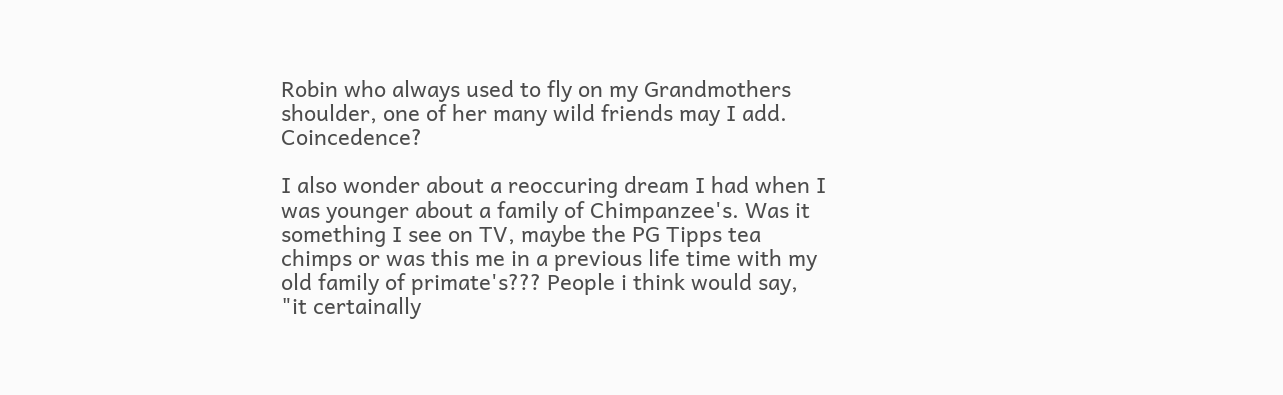Robin who always used to fly on my Grandmothers shoulder, one of her many wild friends may I add. Coincedence?

I also wonder about a reoccuring dream I had when I was younger about a family of Chimpanzee's. Was it something I see on TV, maybe the PG Tipps tea chimps or was this me in a previous life time with my old family of primate's??? People i think would say, "it certainally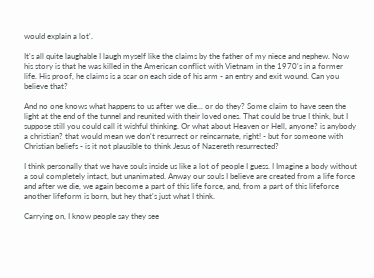would explain a lot'.

It's all quite laughable I laugh myself like the claims by the father of my niece and nephew. Now his story is that he was killed in the American conflict with Vietnam in the 1970's in a former life. His proof, he claims is a scar on each side of his arm - an entry and exit wound. Can you believe that?

And no one knows what happens to us after we die... or do they? Some claim to have seen the light at the end of the tunnel and reunited with their loved ones. That could be true I think, but I suppose still you could call it wishful thinking. Or what about Heaven or Hell, anyone? is anybody a christian? that would mean we don't resurrect or reincarnate, right! - but for someone with Christian beliefs - is it not plausible to think Jesus of Nazereth resurrected?

I think personally that we have souls inside us like a lot of people I guess. I Imagine a body without a soul completely intact, but unanimated. Anway our souls I believe are created from a life force and after we die, we again become a part of this life force, and, from a part of this lifeforce another lifeform is born, but hey that's just what I think.

Carrying on, I know people say they see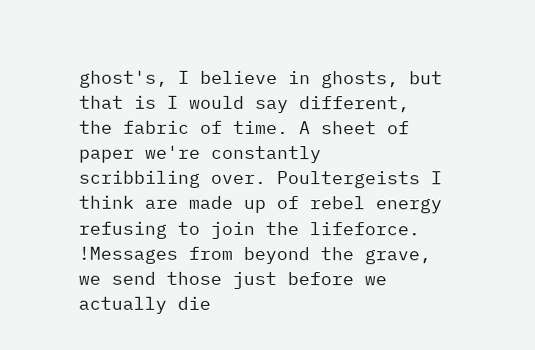ghost's, I believe in ghosts, but that is I would say different, the fabric of time. A sheet of paper we're constantly scribbiling over. Poultergeists I think are made up of rebel energy refusing to join the lifeforce. !Messages from beyond the grave, we send those just before we actually die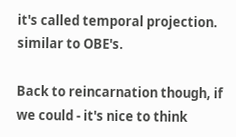it's called temporal projection. similar to OBE's.

Back to reincarnation though, if we could - it's nice to think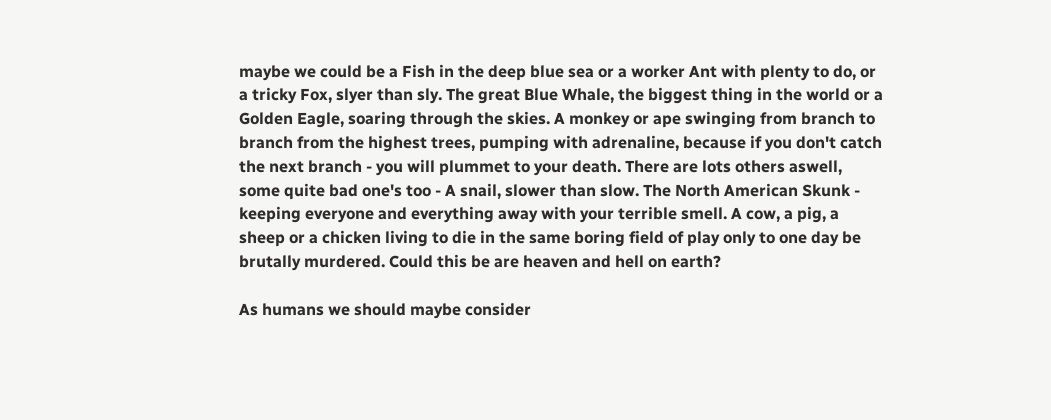maybe we could be a Fish in the deep blue sea or a worker Ant with plenty to do, or a tricky Fox, slyer than sly. The great Blue Whale, the biggest thing in the world or a Golden Eagle, soaring through the skies. A monkey or ape swinging from branch to branch from the highest trees, pumping with adrenaline, because if you don't catch the next branch - you will plummet to your death. There are lots others aswell, some quite bad one's too - A snail, slower than slow. The North American Skunk - keeping everyone and everything away with your terrible smell. A cow, a pig, a sheep or a chicken living to die in the same boring field of play only to one day be brutally murdered. Could this be are heaven and hell on earth?

As humans we should maybe consider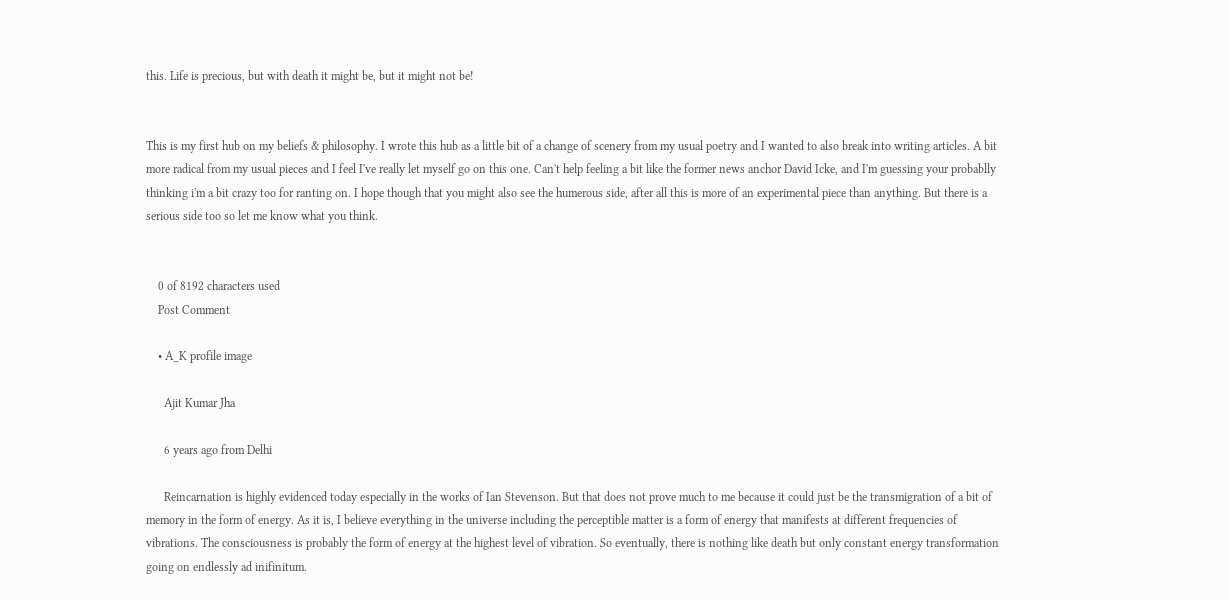this. Life is precious, but with death it might be, but it might not be!


This is my first hub on my beliefs & philosophy. I wrote this hub as a little bit of a change of scenery from my usual poetry and I wanted to also break into writing articles. A bit more radical from my usual pieces and I feel I've really let myself go on this one. Can't help feeling a bit like the former news anchor David Icke, and I'm guessing your probablly thinking i'm a bit crazy too for ranting on. I hope though that you might also see the humerous side, after all this is more of an experimental piece than anything. But there is a serious side too so let me know what you think.


    0 of 8192 characters used
    Post Comment

    • A_K profile image

      Ajit Kumar Jha

      6 years ago from Delhi

      Reincarnation is highly evidenced today especially in the works of Ian Stevenson. But that does not prove much to me because it could just be the transmigration of a bit of memory in the form of energy. As it is, I believe everything in the universe including the perceptible matter is a form of energy that manifests at different frequencies of vibrations. The consciousness is probably the form of energy at the highest level of vibration. So eventually, there is nothing like death but only constant energy transformation going on endlessly ad inifinitum.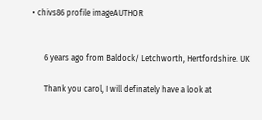• chivs86 profile imageAUTHOR


      6 years ago from Baldock/ Letchworth, Hertfordshire. UK

      Thank you carol, I will definately have a look at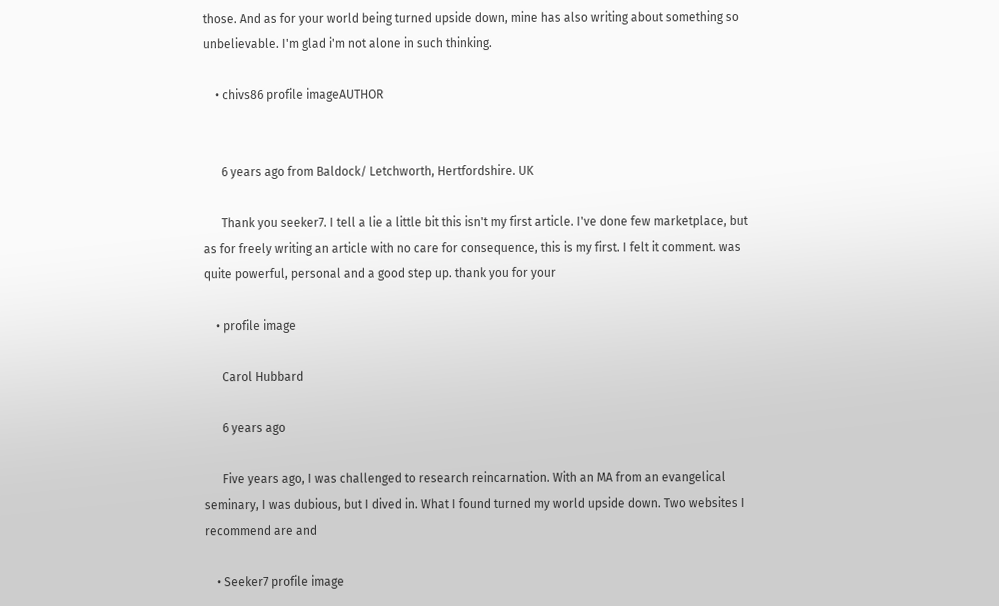those. And as for your world being turned upside down, mine has also writing about something so unbelievable. I'm glad i'm not alone in such thinking.

    • chivs86 profile imageAUTHOR


      6 years ago from Baldock/ Letchworth, Hertfordshire. UK

      Thank you seeker7. I tell a lie a little bit this isn't my first article. I've done few marketplace, but as for freely writing an article with no care for consequence, this is my first. I felt it comment. was quite powerful, personal and a good step up. thank you for your

    • profile image

      Carol Hubbard

      6 years ago

      Five years ago, I was challenged to research reincarnation. With an MA from an evangelical seminary, I was dubious, but I dived in. What I found turned my world upside down. Two websites I recommend are and

    • Seeker7 profile image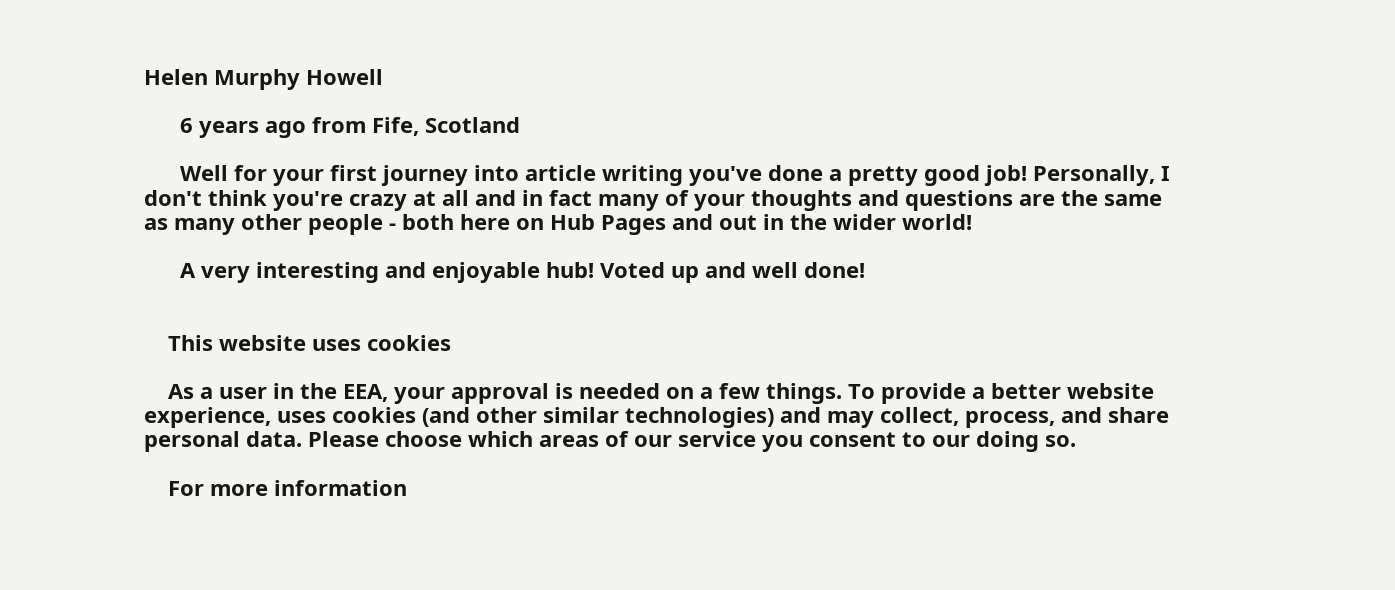Helen Murphy Howell

      6 years ago from Fife, Scotland

      Well for your first journey into article writing you've done a pretty good job! Personally, I don't think you're crazy at all and in fact many of your thoughts and questions are the same as many other people - both here on Hub Pages and out in the wider world!

      A very interesting and enjoyable hub! Voted up and well done!


    This website uses cookies

    As a user in the EEA, your approval is needed on a few things. To provide a better website experience, uses cookies (and other similar technologies) and may collect, process, and share personal data. Please choose which areas of our service you consent to our doing so.

    For more information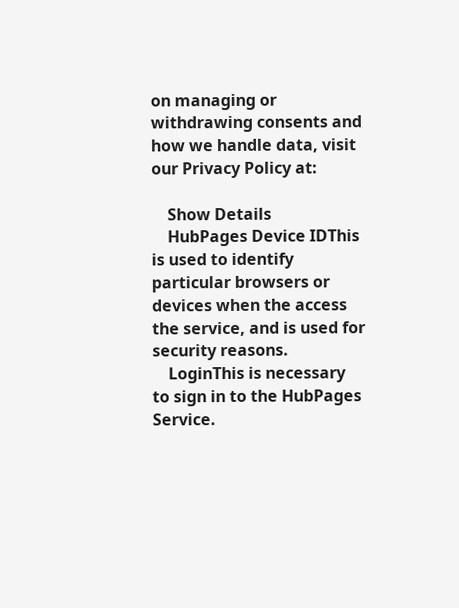on managing or withdrawing consents and how we handle data, visit our Privacy Policy at:

    Show Details
    HubPages Device IDThis is used to identify particular browsers or devices when the access the service, and is used for security reasons.
    LoginThis is necessary to sign in to the HubPages Service.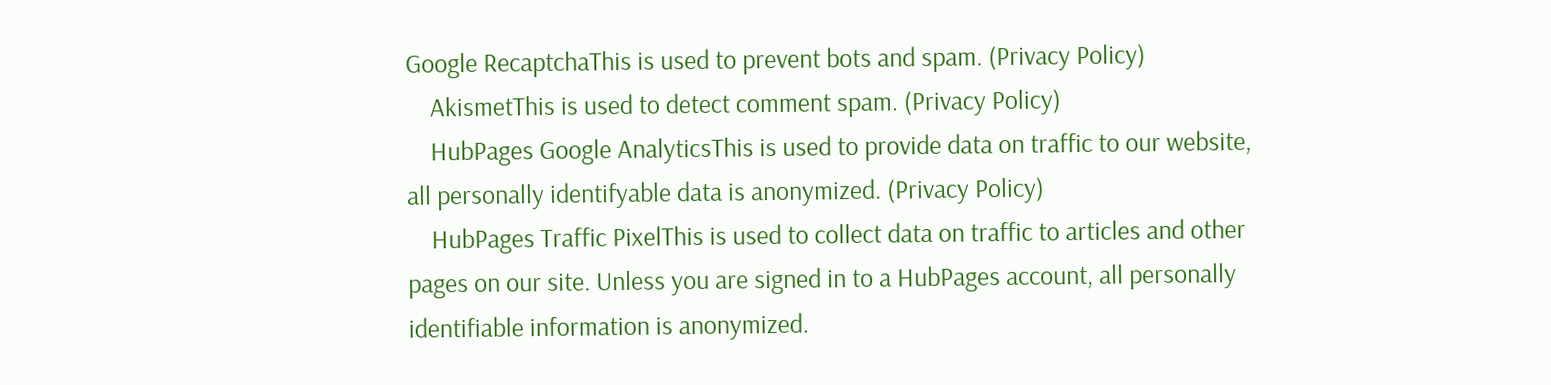Google RecaptchaThis is used to prevent bots and spam. (Privacy Policy)
    AkismetThis is used to detect comment spam. (Privacy Policy)
    HubPages Google AnalyticsThis is used to provide data on traffic to our website, all personally identifyable data is anonymized. (Privacy Policy)
    HubPages Traffic PixelThis is used to collect data on traffic to articles and other pages on our site. Unless you are signed in to a HubPages account, all personally identifiable information is anonymized.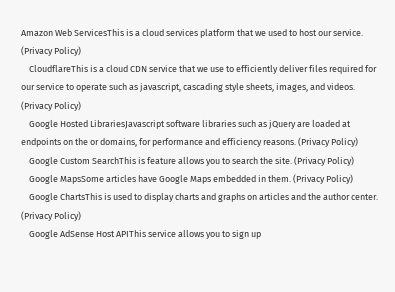Amazon Web ServicesThis is a cloud services platform that we used to host our service. (Privacy Policy)
    CloudflareThis is a cloud CDN service that we use to efficiently deliver files required for our service to operate such as javascript, cascading style sheets, images, and videos. (Privacy Policy)
    Google Hosted LibrariesJavascript software libraries such as jQuery are loaded at endpoints on the or domains, for performance and efficiency reasons. (Privacy Policy)
    Google Custom SearchThis is feature allows you to search the site. (Privacy Policy)
    Google MapsSome articles have Google Maps embedded in them. (Privacy Policy)
    Google ChartsThis is used to display charts and graphs on articles and the author center. (Privacy Policy)
    Google AdSense Host APIThis service allows you to sign up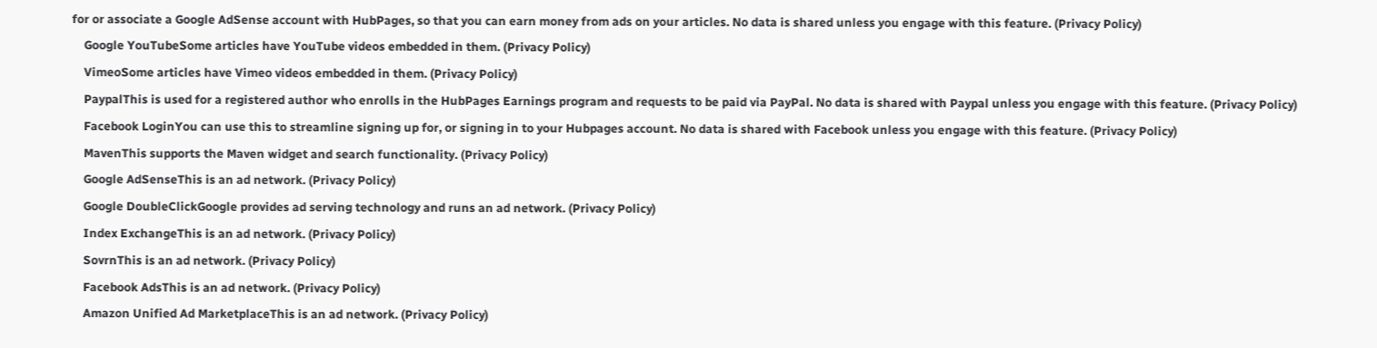for or associate a Google AdSense account with HubPages, so that you can earn money from ads on your articles. No data is shared unless you engage with this feature. (Privacy Policy)
    Google YouTubeSome articles have YouTube videos embedded in them. (Privacy Policy)
    VimeoSome articles have Vimeo videos embedded in them. (Privacy Policy)
    PaypalThis is used for a registered author who enrolls in the HubPages Earnings program and requests to be paid via PayPal. No data is shared with Paypal unless you engage with this feature. (Privacy Policy)
    Facebook LoginYou can use this to streamline signing up for, or signing in to your Hubpages account. No data is shared with Facebook unless you engage with this feature. (Privacy Policy)
    MavenThis supports the Maven widget and search functionality. (Privacy Policy)
    Google AdSenseThis is an ad network. (Privacy Policy)
    Google DoubleClickGoogle provides ad serving technology and runs an ad network. (Privacy Policy)
    Index ExchangeThis is an ad network. (Privacy Policy)
    SovrnThis is an ad network. (Privacy Policy)
    Facebook AdsThis is an ad network. (Privacy Policy)
    Amazon Unified Ad MarketplaceThis is an ad network. (Privacy Policy)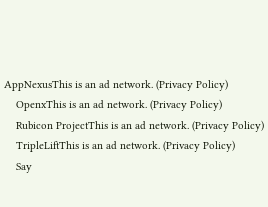AppNexusThis is an ad network. (Privacy Policy)
    OpenxThis is an ad network. (Privacy Policy)
    Rubicon ProjectThis is an ad network. (Privacy Policy)
    TripleLiftThis is an ad network. (Privacy Policy)
    Say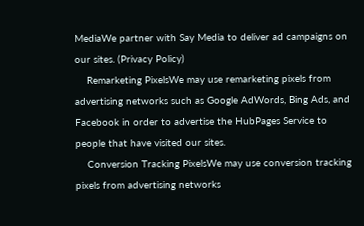MediaWe partner with Say Media to deliver ad campaigns on our sites. (Privacy Policy)
    Remarketing PixelsWe may use remarketing pixels from advertising networks such as Google AdWords, Bing Ads, and Facebook in order to advertise the HubPages Service to people that have visited our sites.
    Conversion Tracking PixelsWe may use conversion tracking pixels from advertising networks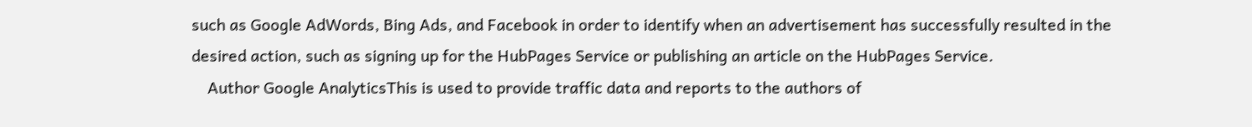such as Google AdWords, Bing Ads, and Facebook in order to identify when an advertisement has successfully resulted in the desired action, such as signing up for the HubPages Service or publishing an article on the HubPages Service.
    Author Google AnalyticsThis is used to provide traffic data and reports to the authors of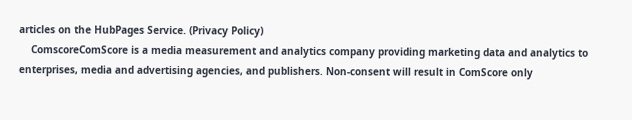articles on the HubPages Service. (Privacy Policy)
    ComscoreComScore is a media measurement and analytics company providing marketing data and analytics to enterprises, media and advertising agencies, and publishers. Non-consent will result in ComScore only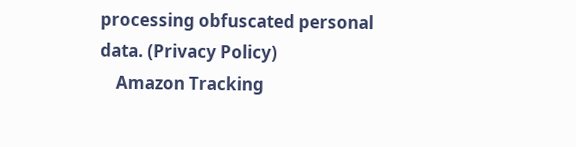processing obfuscated personal data. (Privacy Policy)
    Amazon Tracking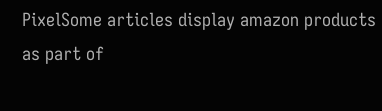PixelSome articles display amazon products as part of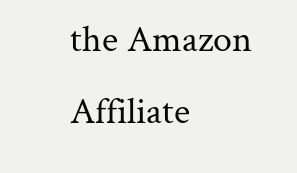the Amazon Affiliate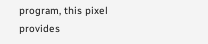program, this pixel provides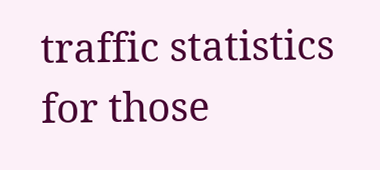traffic statistics for those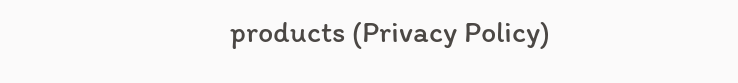products (Privacy Policy)